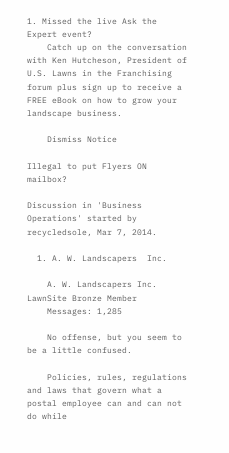1. Missed the live Ask the Expert event?
    Catch up on the conversation with Ken Hutcheson, President of U.S. Lawns in the Franchising forum plus sign up to receive a FREE eBook on how to grow your landscape business.

    Dismiss Notice

Illegal to put Flyers ON mailbox?

Discussion in 'Business Operations' started by recycledsole, Mar 7, 2014.

  1. A. W. Landscapers  Inc.

    A. W. Landscapers Inc. LawnSite Bronze Member
    Messages: 1,285

    No offense, but you seem to be a little confused.

    Policies, rules, regulations and laws that govern what a postal employee can and can not do while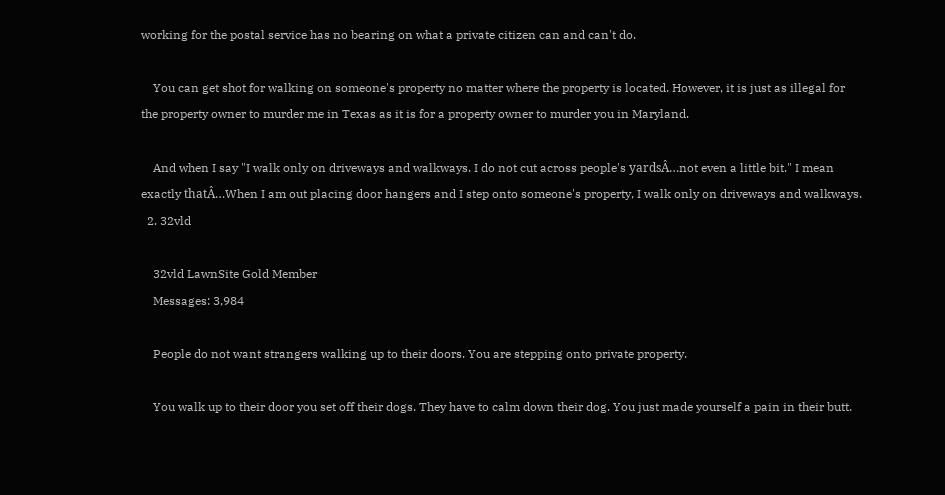working for the postal service has no bearing on what a private citizen can and can't do.

    You can get shot for walking on someone's property no matter where the property is located. However, it is just as illegal for the property owner to murder me in Texas as it is for a property owner to murder you in Maryland.

    And when I say "I walk only on driveways and walkways. I do not cut across people's yardsÂ…not even a little bit." I mean exactly thatÂ…When I am out placing door hangers and I step onto someone's property, I walk only on driveways and walkways.
  2. 32vld

    32vld LawnSite Gold Member
    Messages: 3,984

    People do not want strangers walking up to their doors. You are stepping onto private property.

    You walk up to their door you set off their dogs. They have to calm down their dog. You just made yourself a pain in their butt.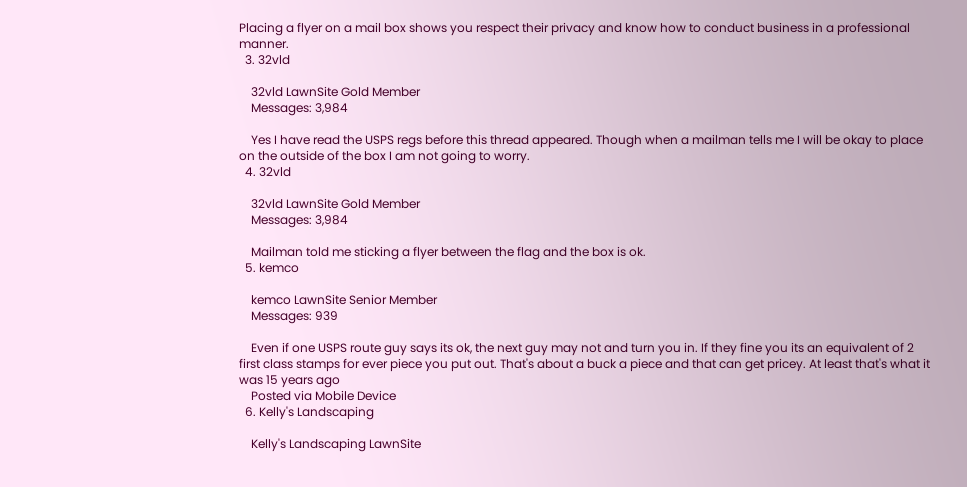Placing a flyer on a mail box shows you respect their privacy and know how to conduct business in a professional manner.
  3. 32vld

    32vld LawnSite Gold Member
    Messages: 3,984

    Yes I have read the USPS regs before this thread appeared. Though when a mailman tells me I will be okay to place on the outside of the box I am not going to worry.
  4. 32vld

    32vld LawnSite Gold Member
    Messages: 3,984

    Mailman told me sticking a flyer between the flag and the box is ok.
  5. kemco

    kemco LawnSite Senior Member
    Messages: 939

    Even if one USPS route guy says its ok, the next guy may not and turn you in. If they fine you its an equivalent of 2 first class stamps for ever piece you put out. That's about a buck a piece and that can get pricey. At least that's what it was 15 years ago
    Posted via Mobile Device
  6. Kelly's Landscaping

    Kelly's Landscaping LawnSite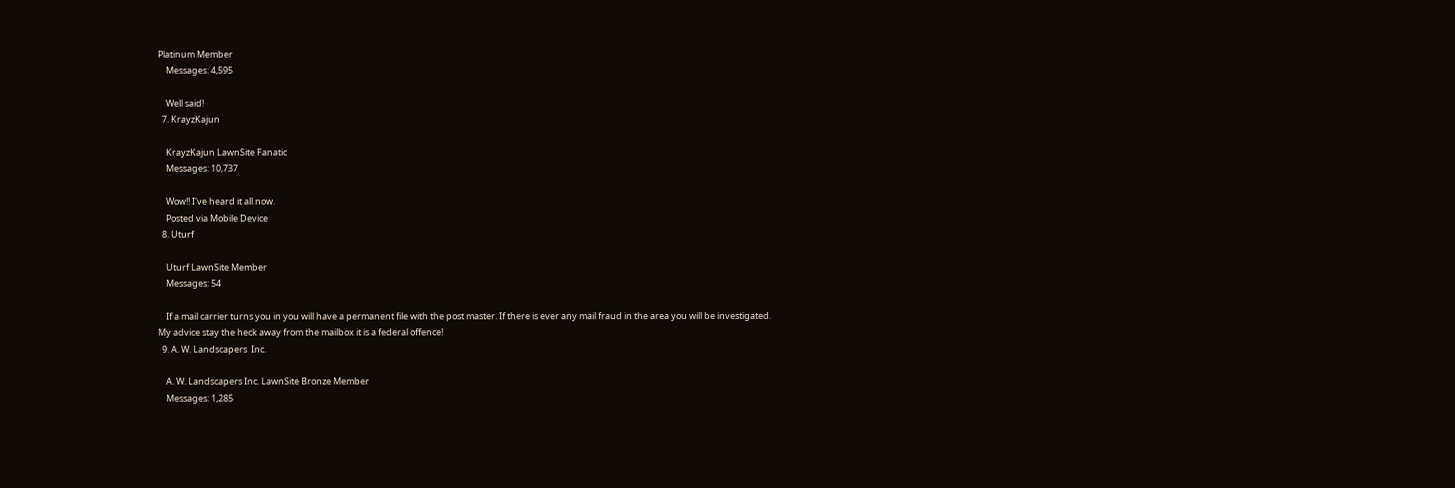Platinum Member
    Messages: 4,595

    Well said!
  7. KrayzKajun

    KrayzKajun LawnSite Fanatic
    Messages: 10,737

    Wow!! I've heard it all now.
    Posted via Mobile Device
  8. Uturf

    Uturf LawnSite Member
    Messages: 54

    If a mail carrier turns you in you will have a permanent file with the post master. If there is ever any mail fraud in the area you will be investigated. My advice stay the heck away from the mailbox it is a federal offence!
  9. A. W. Landscapers  Inc.

    A. W. Landscapers Inc. LawnSite Bronze Member
    Messages: 1,285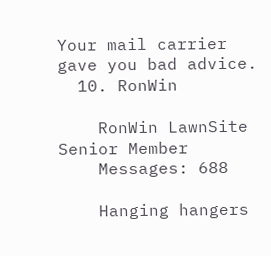Your mail carrier gave you bad advice.
  10. RonWin

    RonWin LawnSite Senior Member
    Messages: 688

    Hanging hangers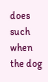does such when the dog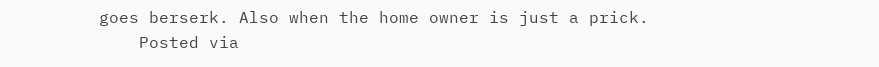goes berserk. Also when the home owner is just a prick.
    Posted via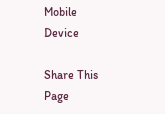Mobile Device

Share This Page